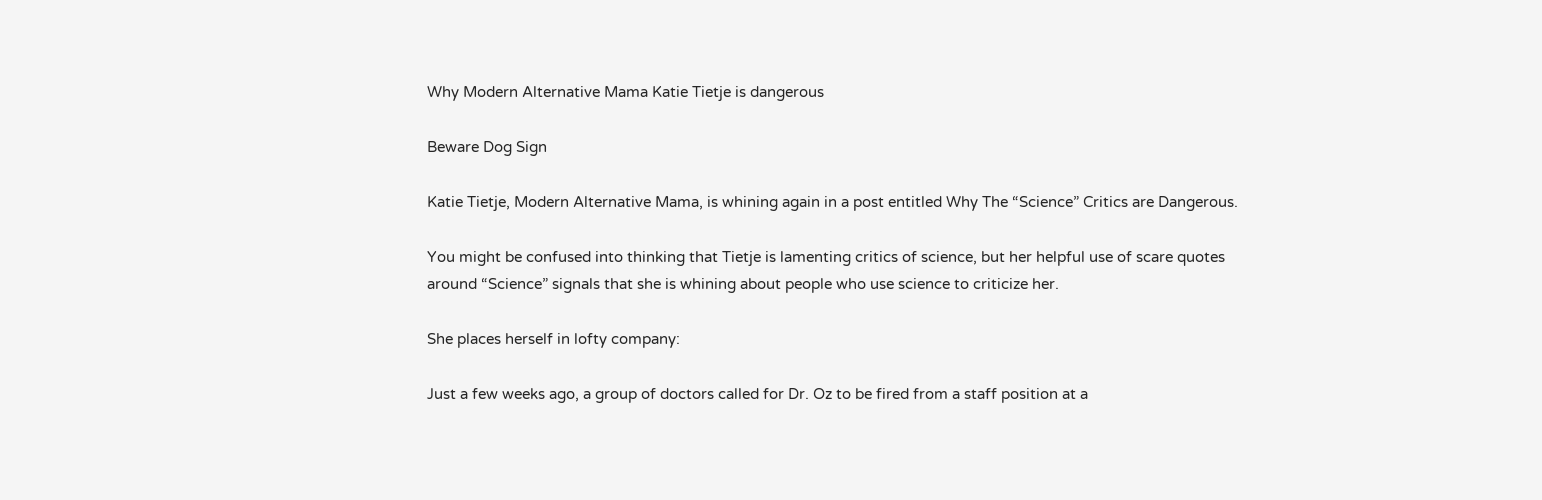Why Modern Alternative Mama Katie Tietje is dangerous

Beware Dog Sign

Katie Tietje, Modern Alternative Mama, is whining again in a post entitled Why The “Science” Critics are Dangerous.

You might be confused into thinking that Tietje is lamenting critics of science, but her helpful use of scare quotes around “Science” signals that she is whining about people who use science to criticize her.

She places herself in lofty company:

Just a few weeks ago, a group of doctors called for Dr. Oz to be fired from a staff position at a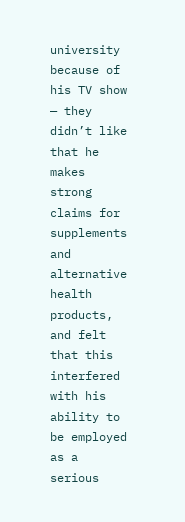university because of his TV show — they didn’t like that he makes strong claims for supplements and alternative health products, and felt that this interfered with his ability to be employed as a serious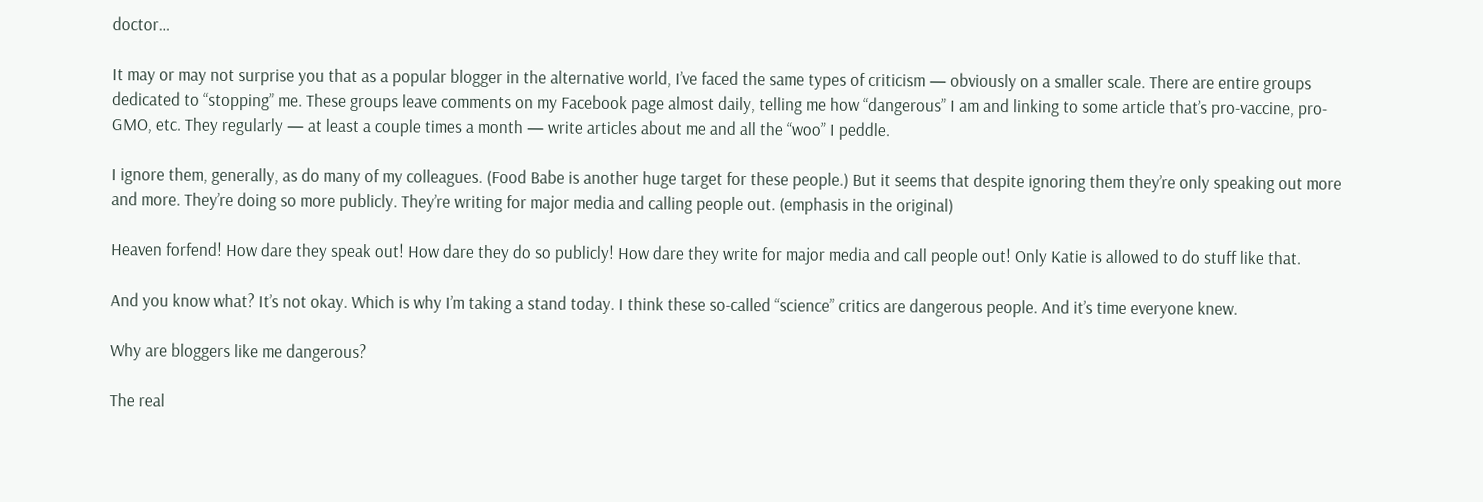doctor…

It may or may not surprise you that as a popular blogger in the alternative world, I’ve faced the same types of criticism — obviously on a smaller scale. There are entire groups dedicated to “stopping” me. These groups leave comments on my Facebook page almost daily, telling me how “dangerous” I am and linking to some article that’s pro-vaccine, pro-GMO, etc. They regularly — at least a couple times a month — write articles about me and all the “woo” I peddle.

I ignore them, generally, as do many of my colleagues. (Food Babe is another huge target for these people.) But it seems that despite ignoring them they’re only speaking out more and more. They’re doing so more publicly. They’re writing for major media and calling people out. (emphasis in the original)

Heaven forfend! How dare they speak out! How dare they do so publicly! How dare they write for major media and call people out! Only Katie is allowed to do stuff like that.

And you know what? It’s not okay. Which is why I’m taking a stand today. I think these so-called “science” critics are dangerous people. And it’s time everyone knew.

Why are bloggers like me dangerous?

The real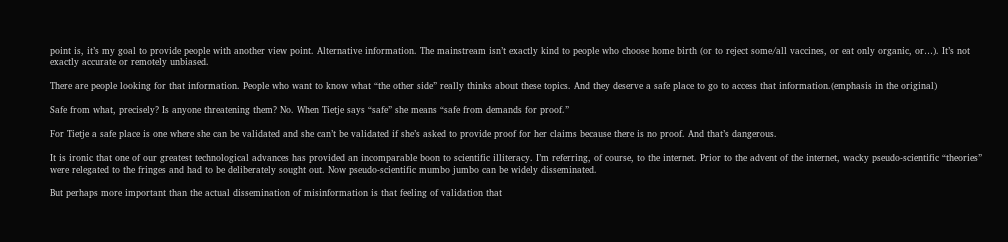point is, it’s my goal to provide people with another view point. Alternative information. The mainstream isn’t exactly kind to people who choose home birth (or to reject some/all vaccines, or eat only organic, or…). It’s not exactly accurate or remotely unbiased.

There are people looking for that information. People who want to know what “the other side” really thinks about these topics. And they deserve a safe place to go to access that information.(emphasis in the original)

Safe from what, precisely? Is anyone threatening them? No. When Tietje says “safe” she means “safe from demands for proof.”

For Tietje a safe place is one where she can be validated and she can’t be validated if she’s asked to provide proof for her claims because there is no proof. And that’s dangerous.

It is ironic that one of our greatest technological advances has provided an incomparable boon to scientific illiteracy. I’m referring, of course, to the internet. Prior to the advent of the internet, wacky pseudo-scientific “theories” were relegated to the fringes and had to be deliberately sought out. Now pseudo-scientific mumbo jumbo can be widely disseminated.

But perhaps more important than the actual dissemination of misinformation is that feeling of validation that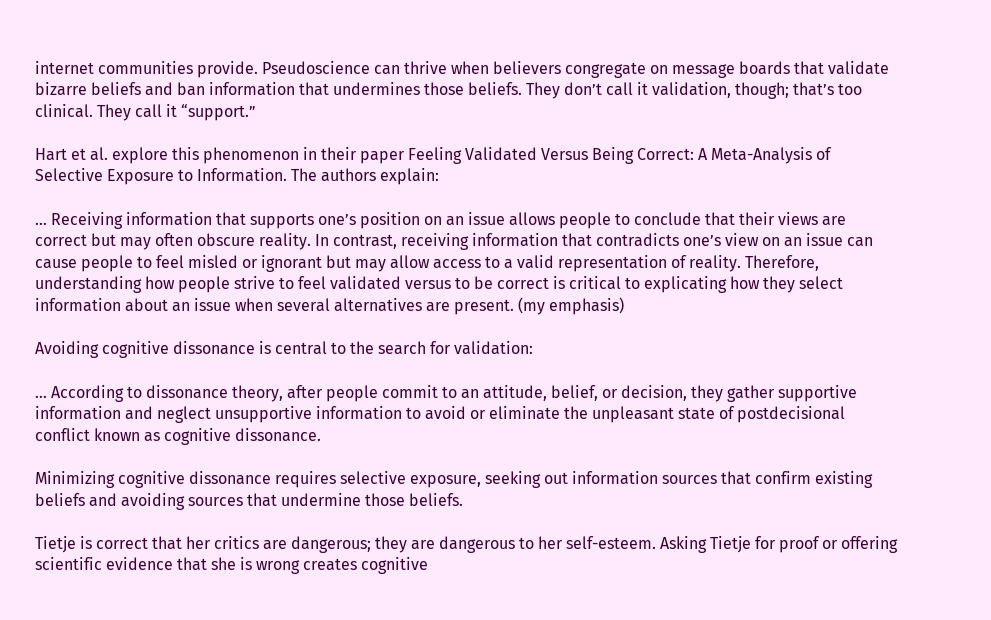internet communities provide. Pseudoscience can thrive when believers congregate on message boards that validate bizarre beliefs and ban information that undermines those beliefs. They don’t call it validation, though; that’s too clinical. They call it “support.”

Hart et al. explore this phenomenon in their paper Feeling Validated Versus Being Correct: A Meta-Analysis of Selective Exposure to Information. The authors explain:

… Receiving information that supports one’s position on an issue allows people to conclude that their views are correct but may often obscure reality. In contrast, receiving information that contradicts one’s view on an issue can cause people to feel misled or ignorant but may allow access to a valid representation of reality. Therefore, understanding how people strive to feel validated versus to be correct is critical to explicating how they select information about an issue when several alternatives are present. (my emphasis)

Avoiding cognitive dissonance is central to the search for validation:

… According to dissonance theory, after people commit to an attitude, belief, or decision, they gather supportive information and neglect unsupportive information to avoid or eliminate the unpleasant state of postdecisional conflict known as cognitive dissonance.

Minimizing cognitive dissonance requires selective exposure, seeking out information sources that confirm existing beliefs and avoiding sources that undermine those beliefs.

Tietje is correct that her critics are dangerous; they are dangerous to her self-esteem. Asking Tietje for proof or offering scientific evidence that she is wrong creates cognitive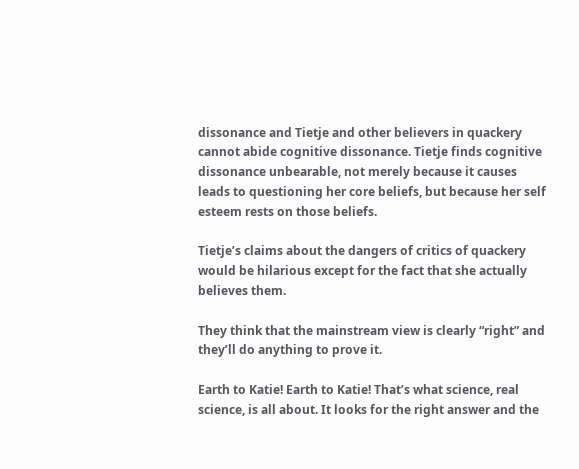dissonance and Tietje and other believers in quackery cannot abide cognitive dissonance. Tietje finds cognitive dissonance unbearable, not merely because it causes leads to questioning her core beliefs, but because her self esteem rests on those beliefs.

Tietje’s claims about the dangers of critics of quackery would be hilarious except for the fact that she actually believes them.

They think that the mainstream view is clearly “right” and they’ll do anything to prove it.

Earth to Katie! Earth to Katie! That’s what science, real science, is all about. It looks for the right answer and the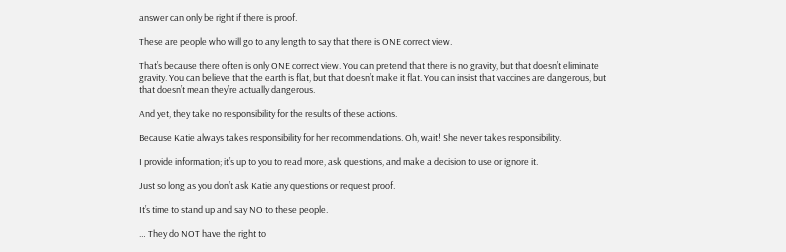answer can only be right if there is proof.

These are people who will go to any length to say that there is ONE correct view.

That’s because there often is only ONE correct view. You can pretend that there is no gravity, but that doesn’t eliminate gravity. You can believe that the earth is flat, but that doesn’t make it flat. You can insist that vaccines are dangerous, but that doesn’t mean they’re actually dangerous.

And yet, they take no responsibility for the results of these actions.

Because Katie always takes responsibility for her recommendations. Oh, wait! She never takes responsibility.

I provide information; it’s up to you to read more, ask questions, and make a decision to use or ignore it.

Just so long as you don’t ask Katie any questions or request proof.

It’s time to stand up and say NO to these people.

… They do NOT have the right to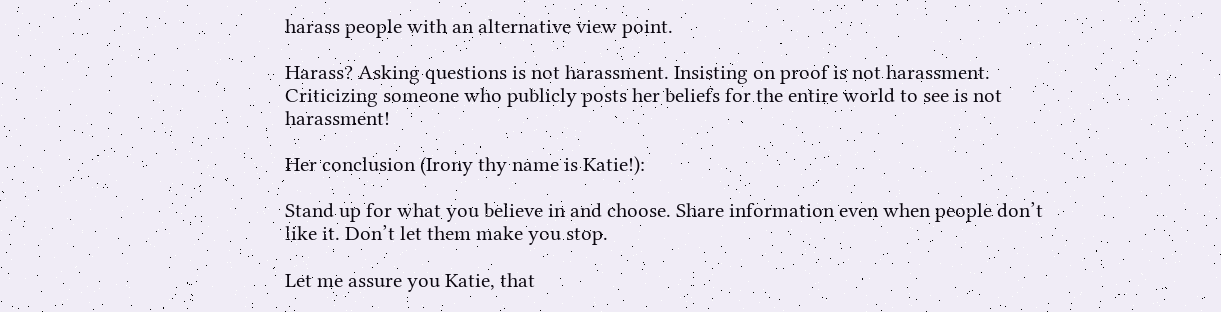harass people with an alternative view point.

Harass? Asking questions is not harassment. Insisting on proof is not harassment. Criticizing someone who publicly posts her beliefs for the entire world to see is not harassment!

Her conclusion (Irony thy name is Katie!):

Stand up for what you believe in and choose. Share information even when people don’t like it. Don’t let them make you stop.

Let me assure you Katie, that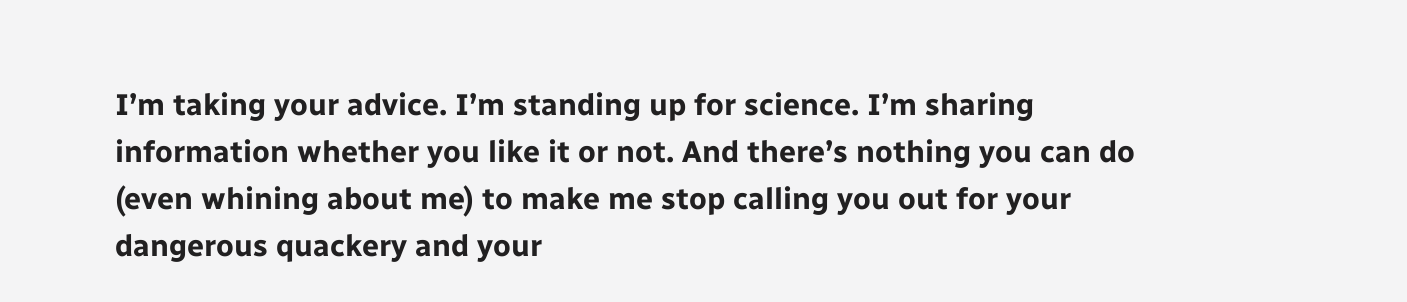I’m taking your advice. I’m standing up for science. I’m sharing information whether you like it or not. And there’s nothing you can do (even whining about me) to make me stop calling you out for your dangerous quackery and your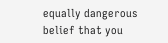equally dangerous belief that you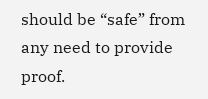should be “safe” from any need to provide proof.